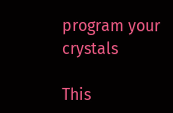program your crystals

This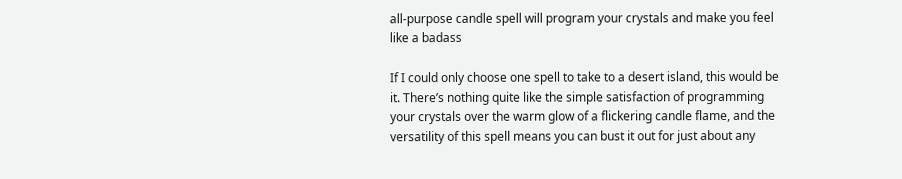all-purpose candle spell will program your crystals and make you feel like a badass

If I could only choose one spell to take to a desert island, this would be it. There’s nothing quite like the simple satisfaction of programming your crystals over the warm glow of a flickering candle flame, and the versatility of this spell means you can bust it out for just about any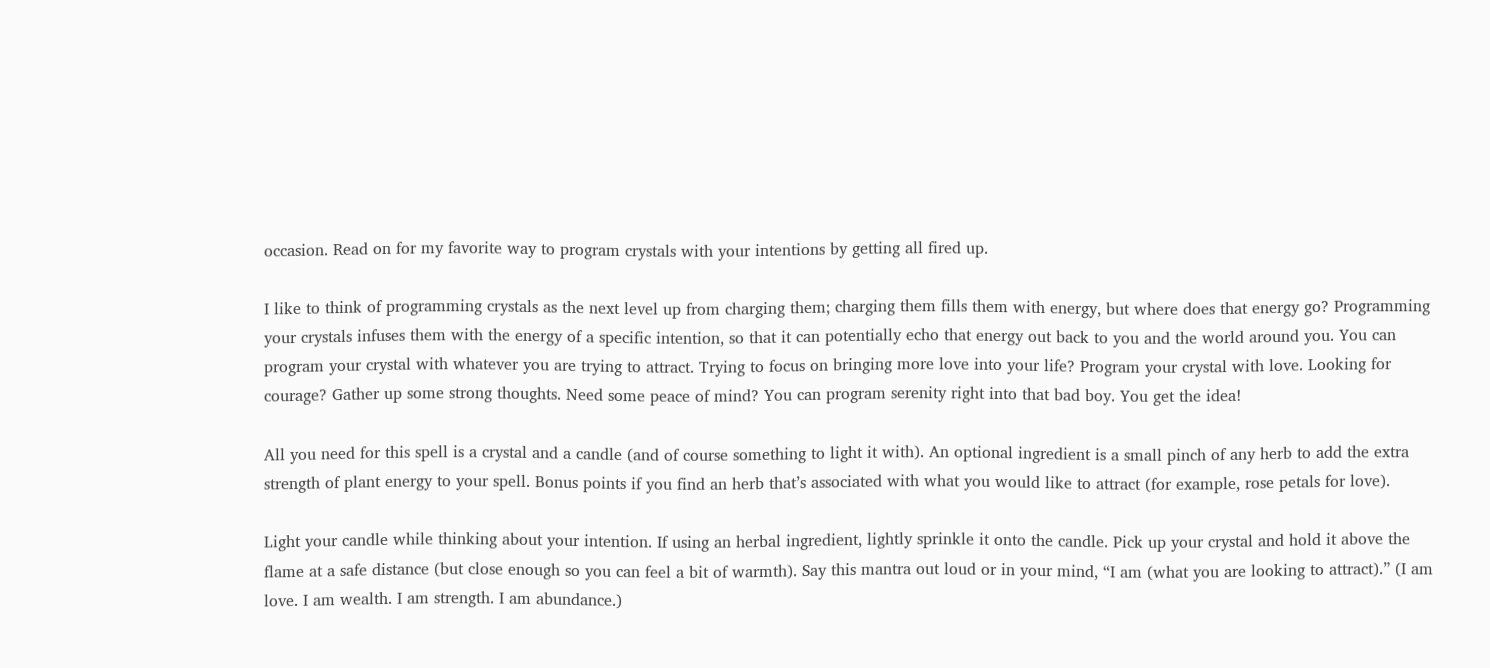occasion. Read on for my favorite way to program crystals with your intentions by getting all fired up.

I like to think of programming crystals as the next level up from charging them; charging them fills them with energy, but where does that energy go? Programming your crystals infuses them with the energy of a specific intention, so that it can potentially echo that energy out back to you and the world around you. You can program your crystal with whatever you are trying to attract. Trying to focus on bringing more love into your life? Program your crystal with love. Looking for courage? Gather up some strong thoughts. Need some peace of mind? You can program serenity right into that bad boy. You get the idea!

All you need for this spell is a crystal and a candle (and of course something to light it with). An optional ingredient is a small pinch of any herb to add the extra strength of plant energy to your spell. Bonus points if you find an herb that’s associated with what you would like to attract (for example, rose petals for love).

Light your candle while thinking about your intention. If using an herbal ingredient, lightly sprinkle it onto the candle. Pick up your crystal and hold it above the flame at a safe distance (but close enough so you can feel a bit of warmth). Say this mantra out loud or in your mind, “I am (what you are looking to attract).” (I am love. I am wealth. I am strength. I am abundance.)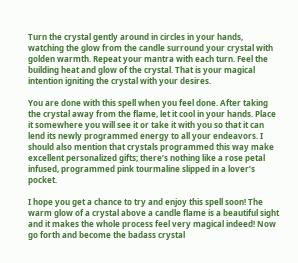Turn the crystal gently around in circles in your hands, watching the glow from the candle surround your crystal with golden warmth. Repeat your mantra with each turn. Feel the building heat and glow of the crystal. That is your magical intention igniting the crystal with your desires.

You are done with this spell when you feel done. After taking the crystal away from the flame, let it cool in your hands. Place it somewhere you will see it or take it with you so that it can lend its newly programmed energy to all your endeavors. I should also mention that crystals programmed this way make excellent personalized gifts; there’s nothing like a rose petal infused, programmed pink tourmaline slipped in a lover’s pocket.

I hope you get a chance to try and enjoy this spell soon! The warm glow of a crystal above a candle flame is a beautiful sight and it makes the whole process feel very magical indeed! Now go forth and become the badass crystal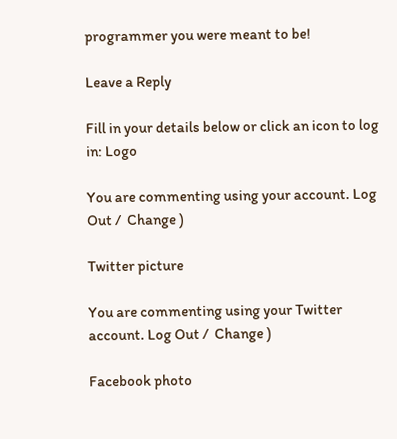programmer you were meant to be!

Leave a Reply

Fill in your details below or click an icon to log in: Logo

You are commenting using your account. Log Out /  Change )

Twitter picture

You are commenting using your Twitter account. Log Out /  Change )

Facebook photo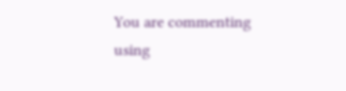You are commenting using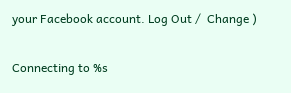your Facebook account. Log Out /  Change )

Connecting to %s